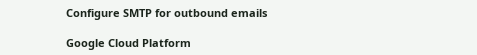Configure SMTP for outbound emails

Google Cloud Platform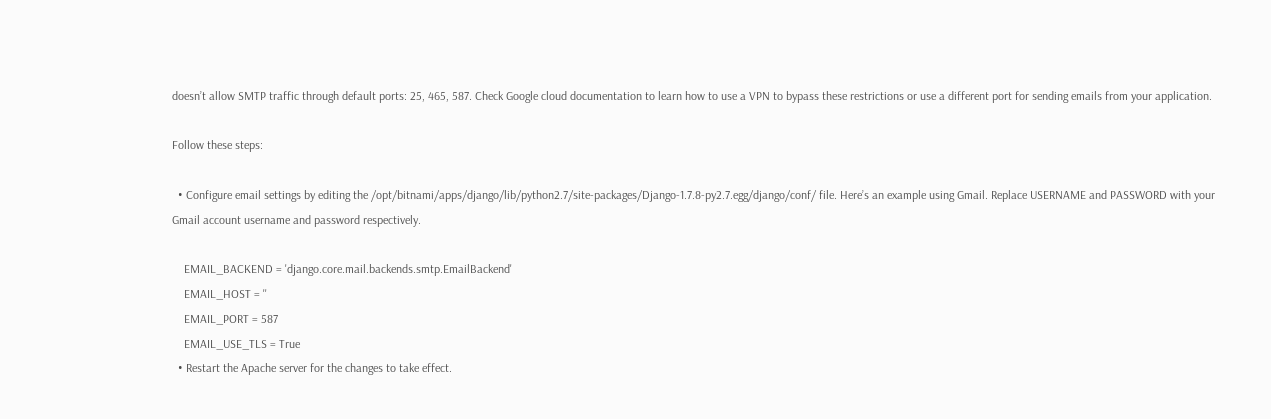doesn’t allow SMTP traffic through default ports: 25, 465, 587. Check Google cloud documentation to learn how to use a VPN to bypass these restrictions or use a different port for sending emails from your application.

Follow these steps:

  • Configure email settings by editing the /opt/bitnami/apps/django/lib/python2.7/site-packages/Django-1.7.8-py2.7.egg/django/conf/ file. Here’s an example using Gmail. Replace USERNAME and PASSWORD with your Gmail account username and password respectively.

    EMAIL_BACKEND = 'django.core.mail.backends.smtp.EmailBackend'
    EMAIL_HOST = ''
    EMAIL_PORT = 587
    EMAIL_USE_TLS = True
  • Restart the Apache server for the changes to take effect.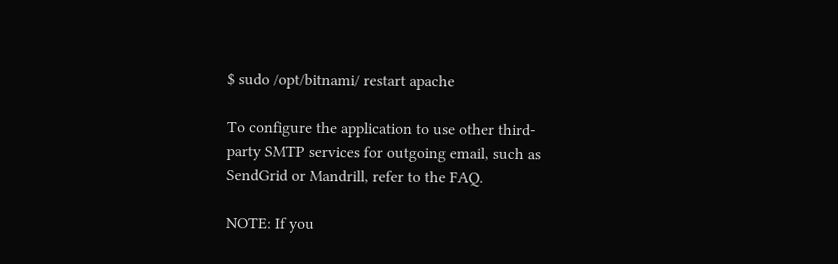$ sudo /opt/bitnami/ restart apache

To configure the application to use other third-party SMTP services for outgoing email, such as SendGrid or Mandrill, refer to the FAQ.

NOTE: If you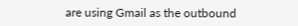are using Gmail as the outbound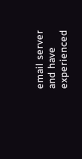email server and have experienced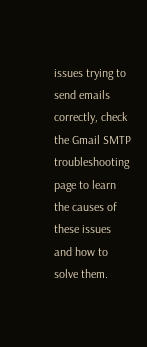issues trying to send emails correctly, check the Gmail SMTP troubleshooting page to learn the causes of these issues and how to solve them.